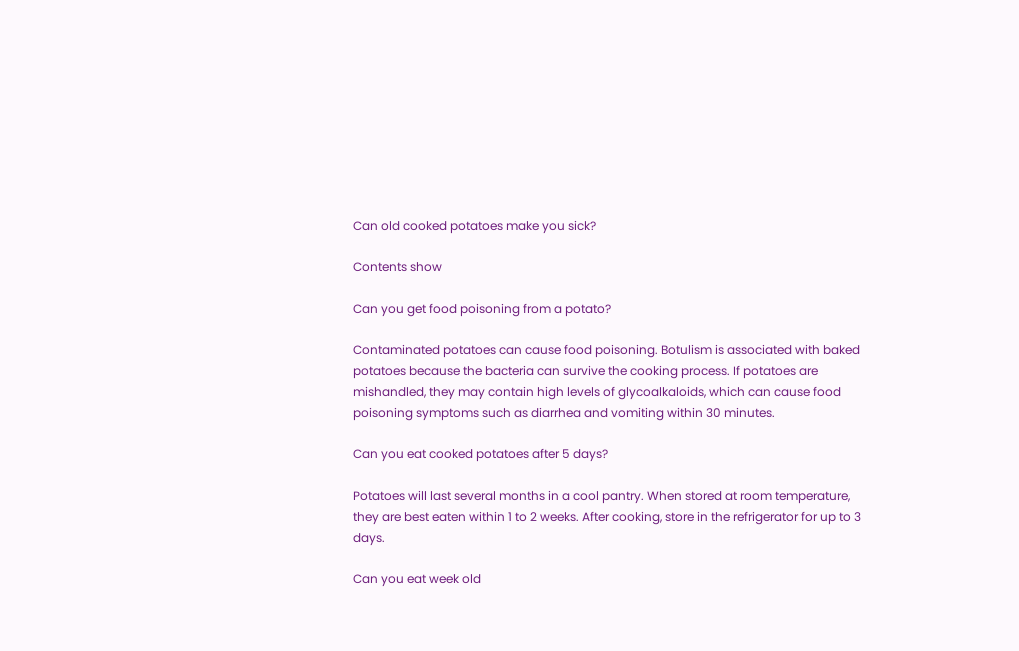Can old cooked potatoes make you sick?

Contents show

Can you get food poisoning from a potato?

Contaminated potatoes can cause food poisoning. Botulism is associated with baked potatoes because the bacteria can survive the cooking process. If potatoes are mishandled, they may contain high levels of glycoalkaloids, which can cause food poisoning symptoms such as diarrhea and vomiting within 30 minutes.

Can you eat cooked potatoes after 5 days?

Potatoes will last several months in a cool pantry. When stored at room temperature, they are best eaten within 1 to 2 weeks. After cooking, store in the refrigerator for up to 3 days.

Can you eat week old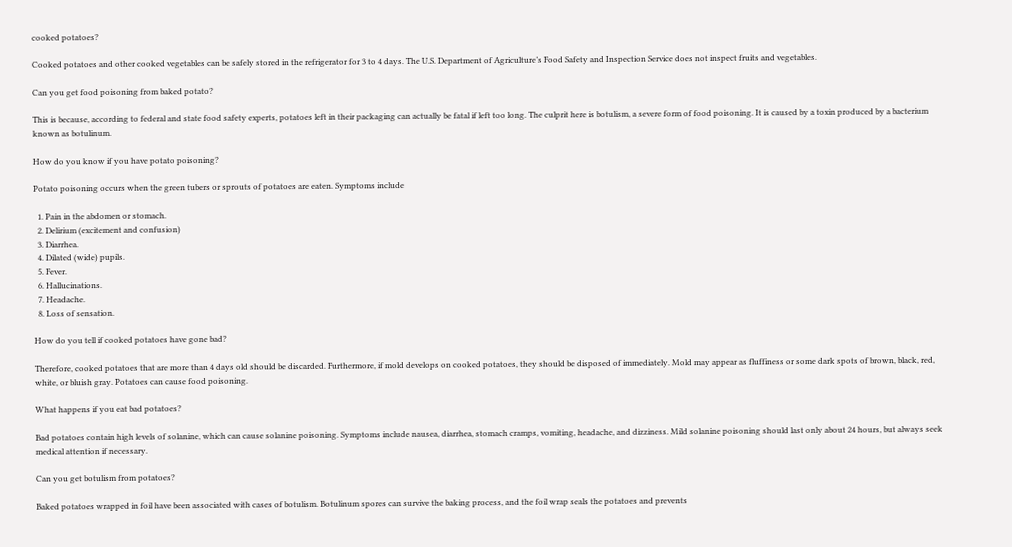cooked potatoes?

Cooked potatoes and other cooked vegetables can be safely stored in the refrigerator for 3 to 4 days. The U.S. Department of Agriculture’s Food Safety and Inspection Service does not inspect fruits and vegetables.

Can you get food poisoning from baked potato?

This is because, according to federal and state food safety experts, potatoes left in their packaging can actually be fatal if left too long. The culprit here is botulism, a severe form of food poisoning. It is caused by a toxin produced by a bacterium known as botulinum.

How do you know if you have potato poisoning?

Potato poisoning occurs when the green tubers or sprouts of potatoes are eaten. Symptoms include

  1. Pain in the abdomen or stomach.
  2. Delirium (excitement and confusion)
  3. Diarrhea.
  4. Dilated (wide) pupils.
  5. Fever.
  6. Hallucinations.
  7. Headache.
  8. Loss of sensation.

How do you tell if cooked potatoes have gone bad?

Therefore, cooked potatoes that are more than 4 days old should be discarded. Furthermore, if mold develops on cooked potatoes, they should be disposed of immediately. Mold may appear as fluffiness or some dark spots of brown, black, red, white, or bluish gray. Potatoes can cause food poisoning.

What happens if you eat bad potatoes?

Bad potatoes contain high levels of solanine, which can cause solanine poisoning. Symptoms include nausea, diarrhea, stomach cramps, vomiting, headache, and dizziness. Mild solanine poisoning should last only about 24 hours, but always seek medical attention if necessary.

Can you get botulism from potatoes?

Baked potatoes wrapped in foil have been associated with cases of botulism. Botulinum spores can survive the baking process, and the foil wrap seals the potatoes and prevents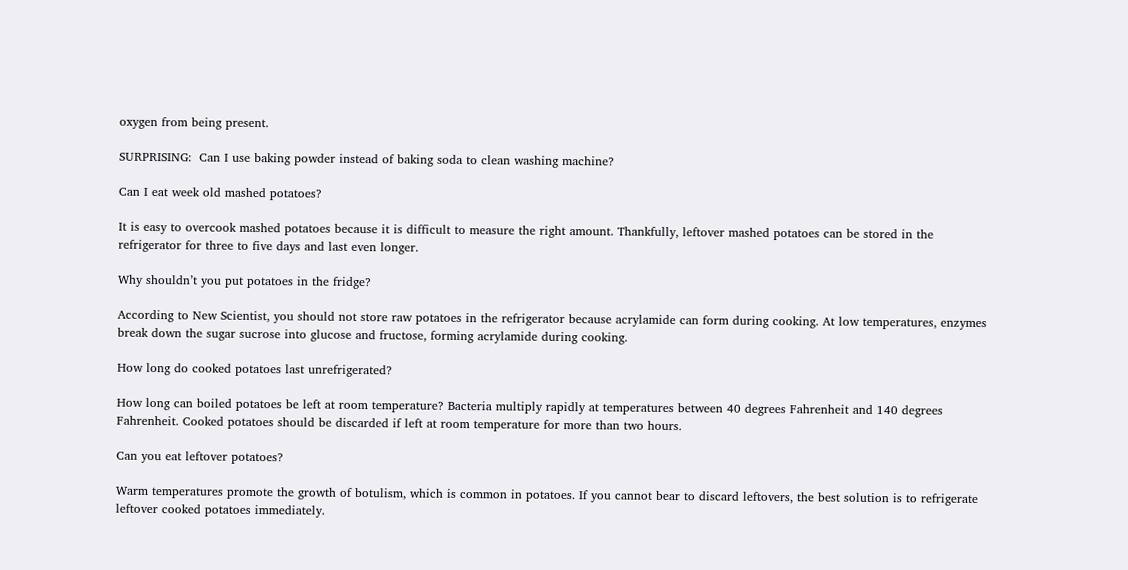oxygen from being present.

SURPRISING:  Can I use baking powder instead of baking soda to clean washing machine?

Can I eat week old mashed potatoes?

It is easy to overcook mashed potatoes because it is difficult to measure the right amount. Thankfully, leftover mashed potatoes can be stored in the refrigerator for three to five days and last even longer.

Why shouldn’t you put potatoes in the fridge?

According to New Scientist, you should not store raw potatoes in the refrigerator because acrylamide can form during cooking. At low temperatures, enzymes break down the sugar sucrose into glucose and fructose, forming acrylamide during cooking.

How long do cooked potatoes last unrefrigerated?

How long can boiled potatoes be left at room temperature? Bacteria multiply rapidly at temperatures between 40 degrees Fahrenheit and 140 degrees Fahrenheit. Cooked potatoes should be discarded if left at room temperature for more than two hours.

Can you eat leftover potatoes?

Warm temperatures promote the growth of botulism, which is common in potatoes. If you cannot bear to discard leftovers, the best solution is to refrigerate leftover cooked potatoes immediately.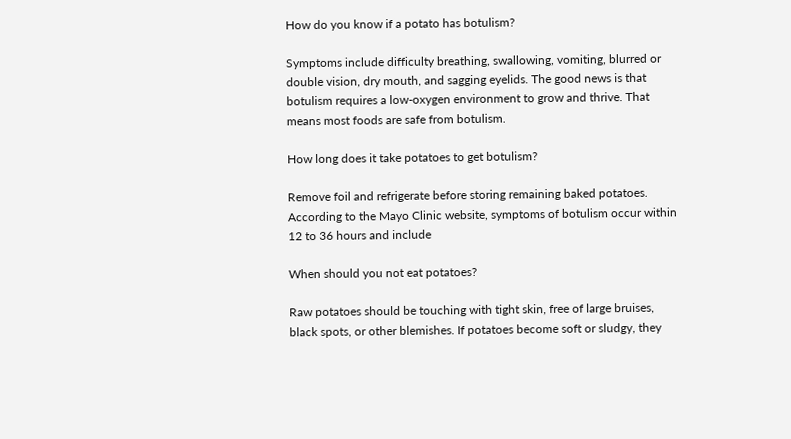How do you know if a potato has botulism?

Symptoms include difficulty breathing, swallowing, vomiting, blurred or double vision, dry mouth, and sagging eyelids. The good news is that botulism requires a low-oxygen environment to grow and thrive. That means most foods are safe from botulism.

How long does it take potatoes to get botulism?

Remove foil and refrigerate before storing remaining baked potatoes. According to the Mayo Clinic website, symptoms of botulism occur within 12 to 36 hours and include

When should you not eat potatoes?

Raw potatoes should be touching with tight skin, free of large bruises, black spots, or other blemishes. If potatoes become soft or sludgy, they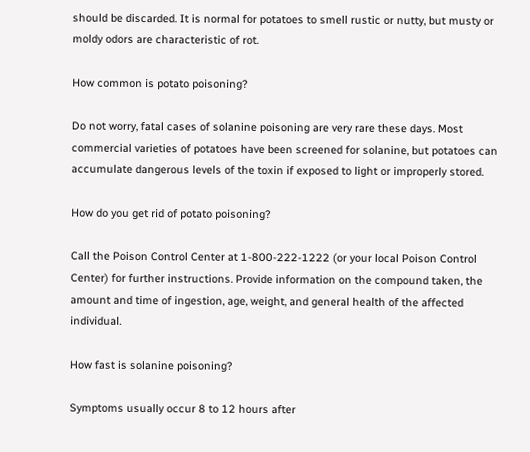should be discarded. It is normal for potatoes to smell rustic or nutty, but musty or moldy odors are characteristic of rot.

How common is potato poisoning?

Do not worry, fatal cases of solanine poisoning are very rare these days. Most commercial varieties of potatoes have been screened for solanine, but potatoes can accumulate dangerous levels of the toxin if exposed to light or improperly stored.

How do you get rid of potato poisoning?

Call the Poison Control Center at 1-800-222-1222 (or your local Poison Control Center) for further instructions. Provide information on the compound taken, the amount and time of ingestion, age, weight, and general health of the affected individual.

How fast is solanine poisoning?

Symptoms usually occur 8 to 12 hours after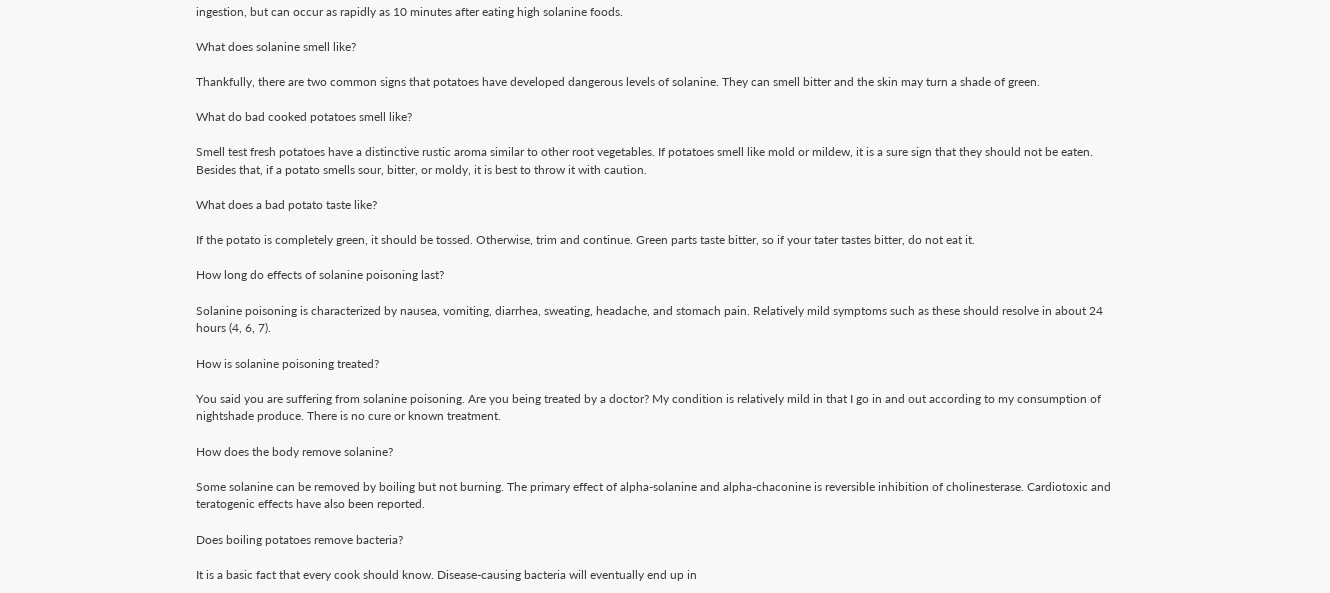ingestion, but can occur as rapidly as 10 minutes after eating high solanine foods.

What does solanine smell like?

Thankfully, there are two common signs that potatoes have developed dangerous levels of solanine. They can smell bitter and the skin may turn a shade of green.

What do bad cooked potatoes smell like?

Smell test fresh potatoes have a distinctive rustic aroma similar to other root vegetables. If potatoes smell like mold or mildew, it is a sure sign that they should not be eaten. Besides that, if a potato smells sour, bitter, or moldy, it is best to throw it with caution.

What does a bad potato taste like?

If the potato is completely green, it should be tossed. Otherwise, trim and continue. Green parts taste bitter, so if your tater tastes bitter, do not eat it.

How long do effects of solanine poisoning last?

Solanine poisoning is characterized by nausea, vomiting, diarrhea, sweating, headache, and stomach pain. Relatively mild symptoms such as these should resolve in about 24 hours (4, 6, 7).

How is solanine poisoning treated?

You said you are suffering from solanine poisoning. Are you being treated by a doctor? My condition is relatively mild in that I go in and out according to my consumption of nightshade produce. There is no cure or known treatment.

How does the body remove solanine?

Some solanine can be removed by boiling but not burning. The primary effect of alpha-solanine and alpha-chaconine is reversible inhibition of cholinesterase. Cardiotoxic and teratogenic effects have also been reported.

Does boiling potatoes remove bacteria?

It is a basic fact that every cook should know. Disease-causing bacteria will eventually end up in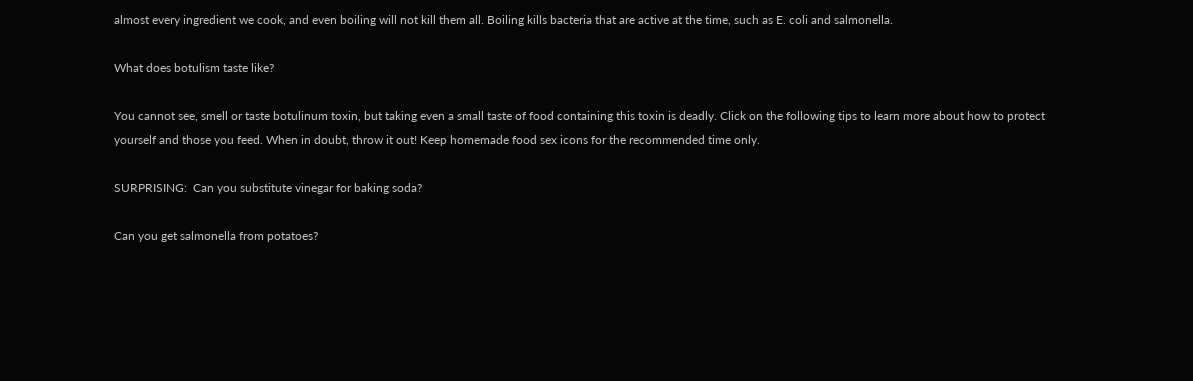almost every ingredient we cook, and even boiling will not kill them all. Boiling kills bacteria that are active at the time, such as E. coli and salmonella.

What does botulism taste like?

You cannot see, smell or taste botulinum toxin, but taking even a small taste of food containing this toxin is deadly. Click on the following tips to learn more about how to protect yourself and those you feed. When in doubt, throw it out! Keep homemade food sex icons for the recommended time only.

SURPRISING:  Can you substitute vinegar for baking soda?

Can you get salmonella from potatoes?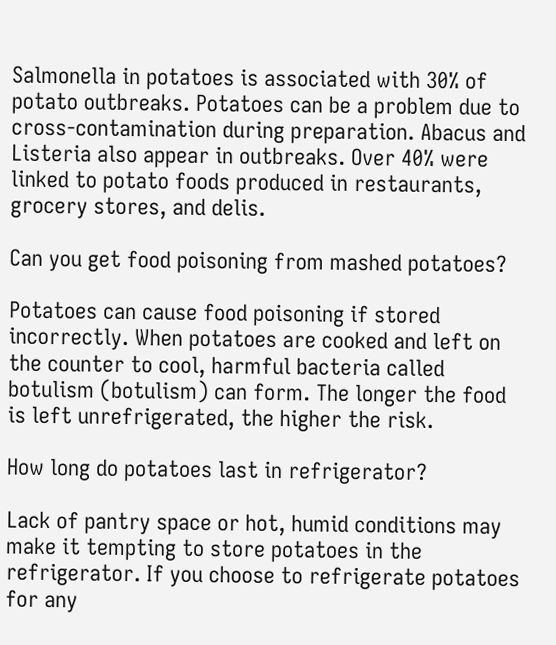Salmonella in potatoes is associated with 30% of potato outbreaks. Potatoes can be a problem due to cross-contamination during preparation. Abacus and Listeria also appear in outbreaks. Over 40% were linked to potato foods produced in restaurants, grocery stores, and delis.

Can you get food poisoning from mashed potatoes?

Potatoes can cause food poisoning if stored incorrectly. When potatoes are cooked and left on the counter to cool, harmful bacteria called botulism (botulism) can form. The longer the food is left unrefrigerated, the higher the risk.

How long do potatoes last in refrigerator?

Lack of pantry space or hot, humid conditions may make it tempting to store potatoes in the refrigerator. If you choose to refrigerate potatoes for any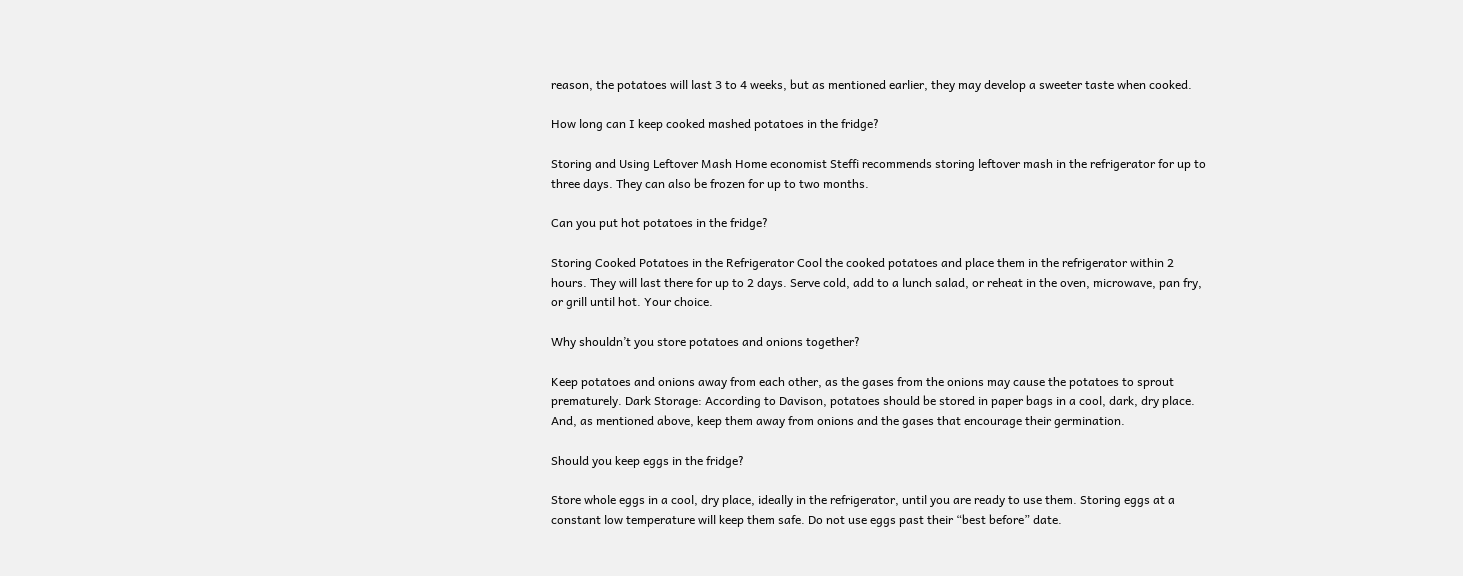reason, the potatoes will last 3 to 4 weeks, but as mentioned earlier, they may develop a sweeter taste when cooked.

How long can I keep cooked mashed potatoes in the fridge?

Storing and Using Leftover Mash Home economist Steffi recommends storing leftover mash in the refrigerator for up to three days. They can also be frozen for up to two months.

Can you put hot potatoes in the fridge?

Storing Cooked Potatoes in the Refrigerator Cool the cooked potatoes and place them in the refrigerator within 2 hours. They will last there for up to 2 days. Serve cold, add to a lunch salad, or reheat in the oven, microwave, pan fry, or grill until hot. Your choice.

Why shouldn’t you store potatoes and onions together?

Keep potatoes and onions away from each other, as the gases from the onions may cause the potatoes to sprout prematurely. Dark Storage: According to Davison, potatoes should be stored in paper bags in a cool, dark, dry place. And, as mentioned above, keep them away from onions and the gases that encourage their germination.

Should you keep eggs in the fridge?

Store whole eggs in a cool, dry place, ideally in the refrigerator, until you are ready to use them. Storing eggs at a constant low temperature will keep them safe. Do not use eggs past their “best before” date.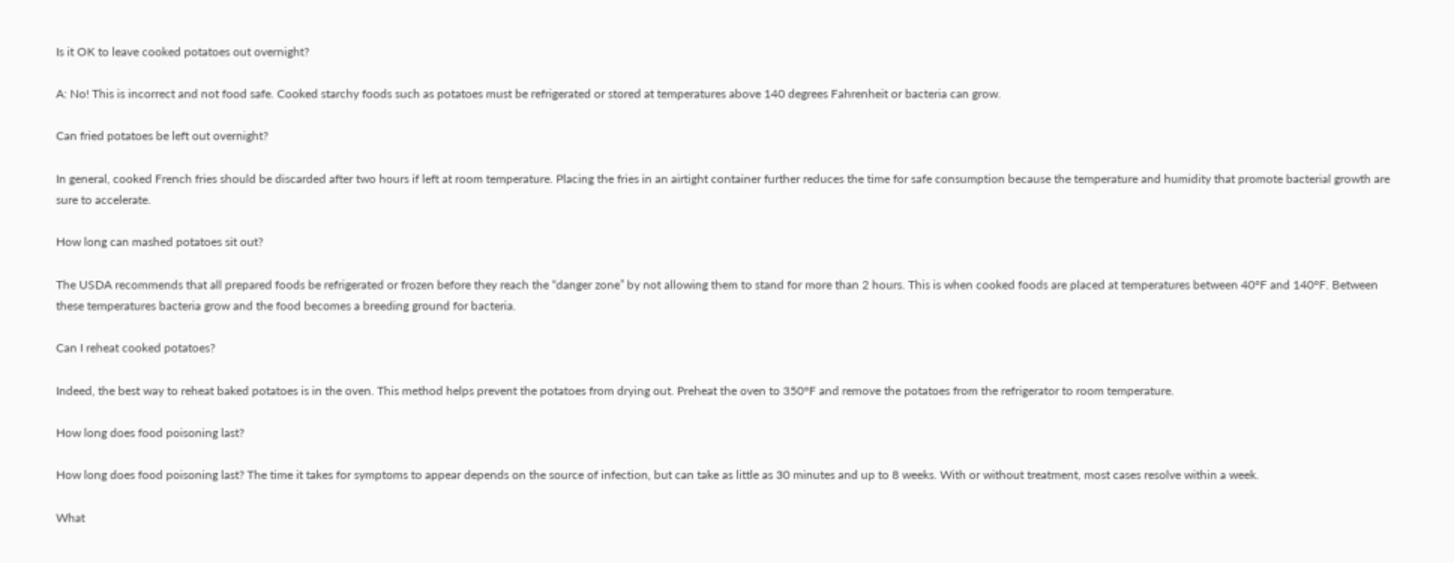Is it OK to leave cooked potatoes out overnight?

A: No! This is incorrect and not food safe. Cooked starchy foods such as potatoes must be refrigerated or stored at temperatures above 140 degrees Fahrenheit or bacteria can grow.

Can fried potatoes be left out overnight?

In general, cooked French fries should be discarded after two hours if left at room temperature. Placing the fries in an airtight container further reduces the time for safe consumption because the temperature and humidity that promote bacterial growth are sure to accelerate.

How long can mashed potatoes sit out?

The USDA recommends that all prepared foods be refrigerated or frozen before they reach the “danger zone” by not allowing them to stand for more than 2 hours. This is when cooked foods are placed at temperatures between 40°F and 140°F. Between these temperatures bacteria grow and the food becomes a breeding ground for bacteria.

Can I reheat cooked potatoes?

Indeed, the best way to reheat baked potatoes is in the oven. This method helps prevent the potatoes from drying out. Preheat the oven to 350°F and remove the potatoes from the refrigerator to room temperature.

How long does food poisoning last?

How long does food poisoning last? The time it takes for symptoms to appear depends on the source of infection, but can take as little as 30 minutes and up to 8 weeks. With or without treatment, most cases resolve within a week.

What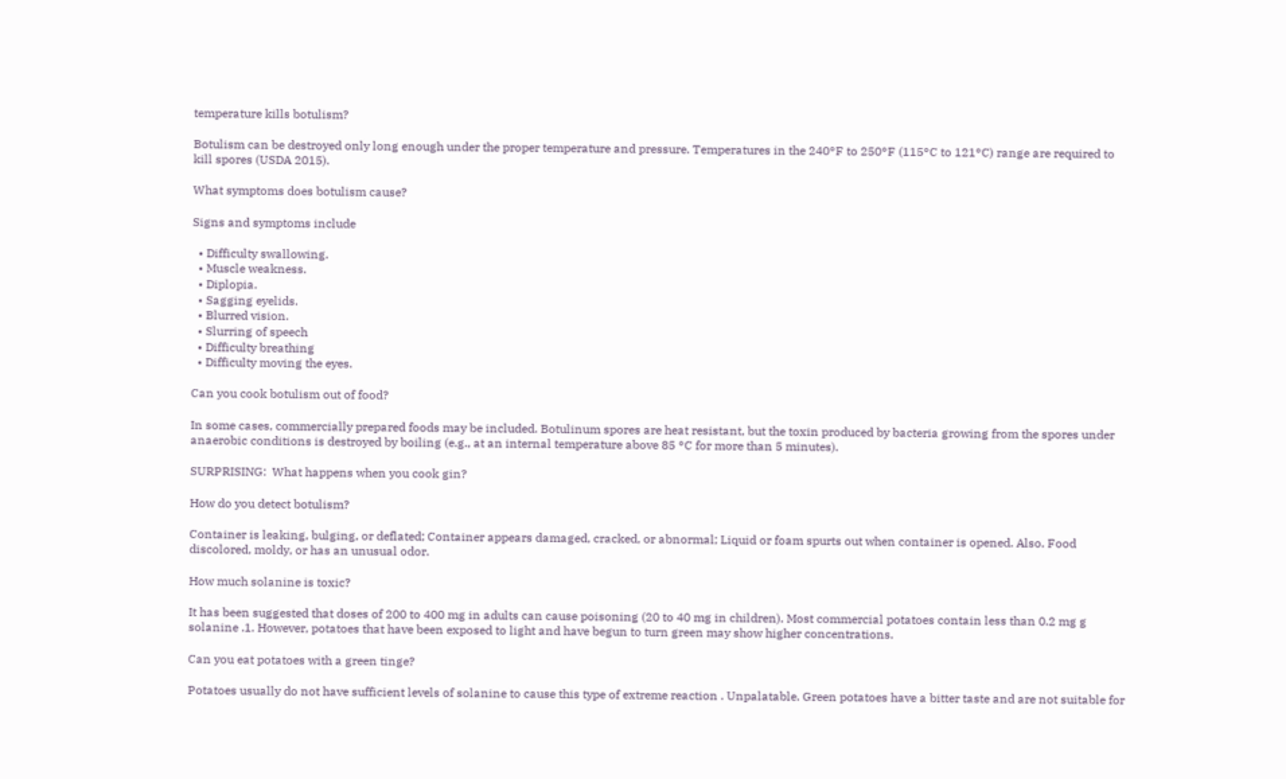temperature kills botulism?

Botulism can be destroyed only long enough under the proper temperature and pressure. Temperatures in the 240°F to 250°F (115°C to 121°C) range are required to kill spores (USDA 2015).

What symptoms does botulism cause?

Signs and symptoms include

  • Difficulty swallowing.
  • Muscle weakness.
  • Diplopia.
  • Sagging eyelids.
  • Blurred vision.
  • Slurring of speech
  • Difficulty breathing
  • Difficulty moving the eyes.

Can you cook botulism out of food?

In some cases, commercially prepared foods may be included. Botulinum spores are heat resistant, but the toxin produced by bacteria growing from the spores under anaerobic conditions is destroyed by boiling (e.g., at an internal temperature above 85 °C for more than 5 minutes).

SURPRISING:  What happens when you cook gin?

How do you detect botulism?

Container is leaking, bulging, or deflated; Container appears damaged, cracked, or abnormal; Liquid or foam spurts out when container is opened. Also. Food discolored, moldy, or has an unusual odor.

How much solanine is toxic?

It has been suggested that doses of 200 to 400 mg in adults can cause poisoning (20 to 40 mg in children). Most commercial potatoes contain less than 0.2 mg g solanine .1. However, potatoes that have been exposed to light and have begun to turn green may show higher concentrations.

Can you eat potatoes with a green tinge?

Potatoes usually do not have sufficient levels of solanine to cause this type of extreme reaction . Unpalatable. Green potatoes have a bitter taste and are not suitable for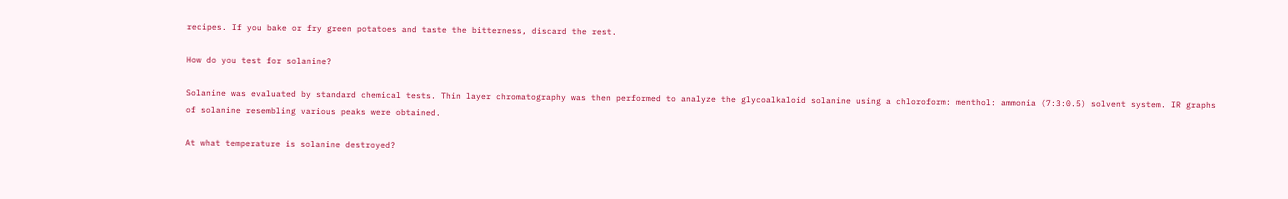recipes. If you bake or fry green potatoes and taste the bitterness, discard the rest.

How do you test for solanine?

Solanine was evaluated by standard chemical tests. Thin layer chromatography was then performed to analyze the glycoalkaloid solanine using a chloroform: menthol: ammonia (7:3:0.5) solvent system. IR graphs of solanine resembling various peaks were obtained.

At what temperature is solanine destroyed?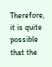Therefore, it is quite possible that the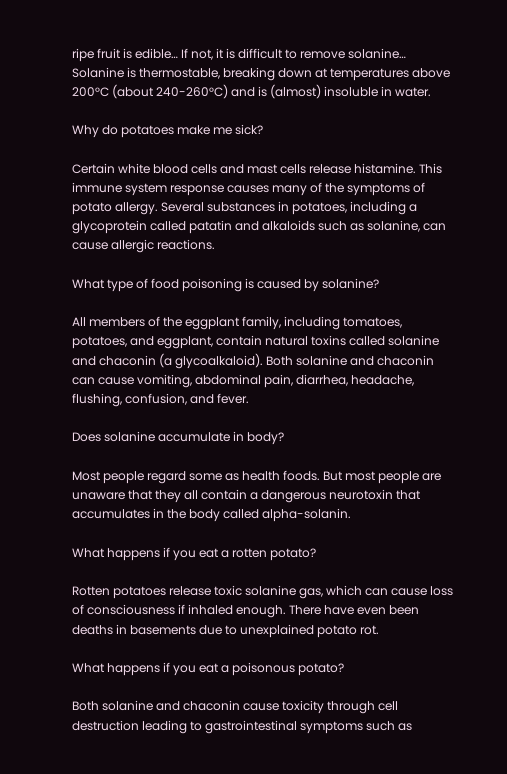ripe fruit is edible… If not, it is difficult to remove solanine… Solanine is thermostable, breaking down at temperatures above 200°C (about 240-260°C) and is (almost) insoluble in water.

Why do potatoes make me sick?

Certain white blood cells and mast cells release histamine. This immune system response causes many of the symptoms of potato allergy. Several substances in potatoes, including a glycoprotein called patatin and alkaloids such as solanine, can cause allergic reactions.

What type of food poisoning is caused by solanine?

All members of the eggplant family, including tomatoes, potatoes, and eggplant, contain natural toxins called solanine and chaconin (a glycoalkaloid). Both solanine and chaconin can cause vomiting, abdominal pain, diarrhea, headache, flushing, confusion, and fever.

Does solanine accumulate in body?

Most people regard some as health foods. But most people are unaware that they all contain a dangerous neurotoxin that accumulates in the body called alpha-solanin.

What happens if you eat a rotten potato?

Rotten potatoes release toxic solanine gas, which can cause loss of consciousness if inhaled enough. There have even been deaths in basements due to unexplained potato rot.

What happens if you eat a poisonous potato?

Both solanine and chaconin cause toxicity through cell destruction leading to gastrointestinal symptoms such as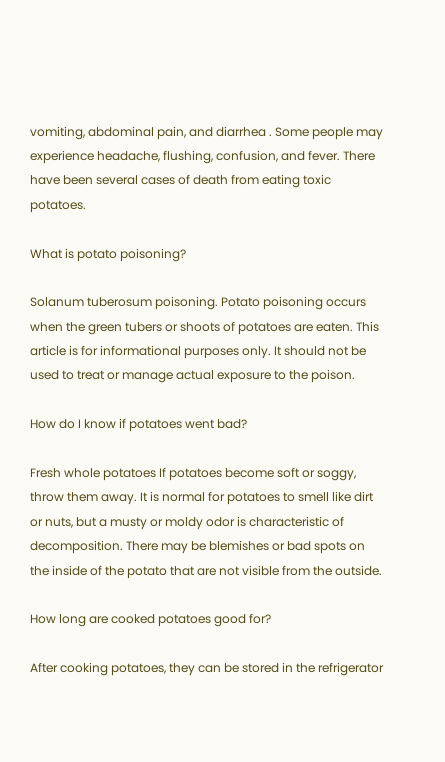vomiting, abdominal pain, and diarrhea . Some people may experience headache, flushing, confusion, and fever. There have been several cases of death from eating toxic potatoes.

What is potato poisoning?

Solanum tuberosum poisoning. Potato poisoning occurs when the green tubers or shoots of potatoes are eaten. This article is for informational purposes only. It should not be used to treat or manage actual exposure to the poison.

How do I know if potatoes went bad?

Fresh whole potatoes If potatoes become soft or soggy, throw them away. It is normal for potatoes to smell like dirt or nuts, but a musty or moldy odor is characteristic of decomposition. There may be blemishes or bad spots on the inside of the potato that are not visible from the outside.

How long are cooked potatoes good for?

After cooking potatoes, they can be stored in the refrigerator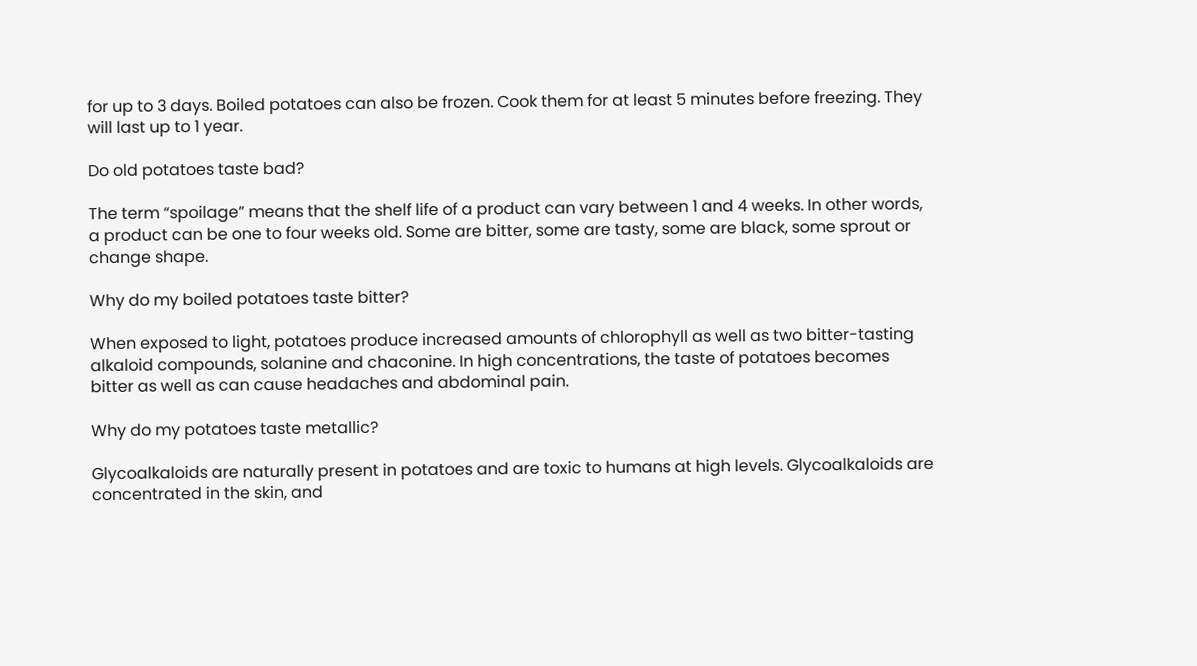for up to 3 days. Boiled potatoes can also be frozen. Cook them for at least 5 minutes before freezing. They will last up to 1 year.

Do old potatoes taste bad?

The term “spoilage” means that the shelf life of a product can vary between 1 and 4 weeks. In other words, a product can be one to four weeks old. Some are bitter, some are tasty, some are black, some sprout or change shape.

Why do my boiled potatoes taste bitter?

When exposed to light, potatoes produce increased amounts of chlorophyll as well as two bitter-tasting alkaloid compounds, solanine and chaconine. In high concentrations, the taste of potatoes becomes bitter as well as can cause headaches and abdominal pain.

Why do my potatoes taste metallic?

Glycoalkaloids are naturally present in potatoes and are toxic to humans at high levels. Glycoalkaloids are concentrated in the skin, and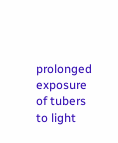prolonged exposure of tubers to light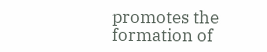promotes the formation of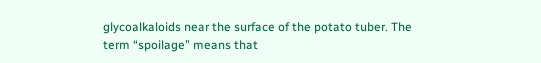glycoalkaloids near the surface of the potato tuber. The term “spoilage” means that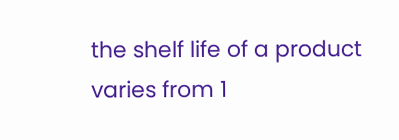the shelf life of a product varies from 1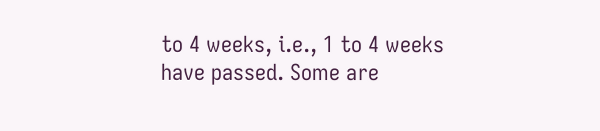to 4 weeks, i.e., 1 to 4 weeks have passed. Some are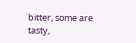bitter, some are tasty,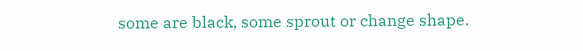some are black, some sprout or change shape.